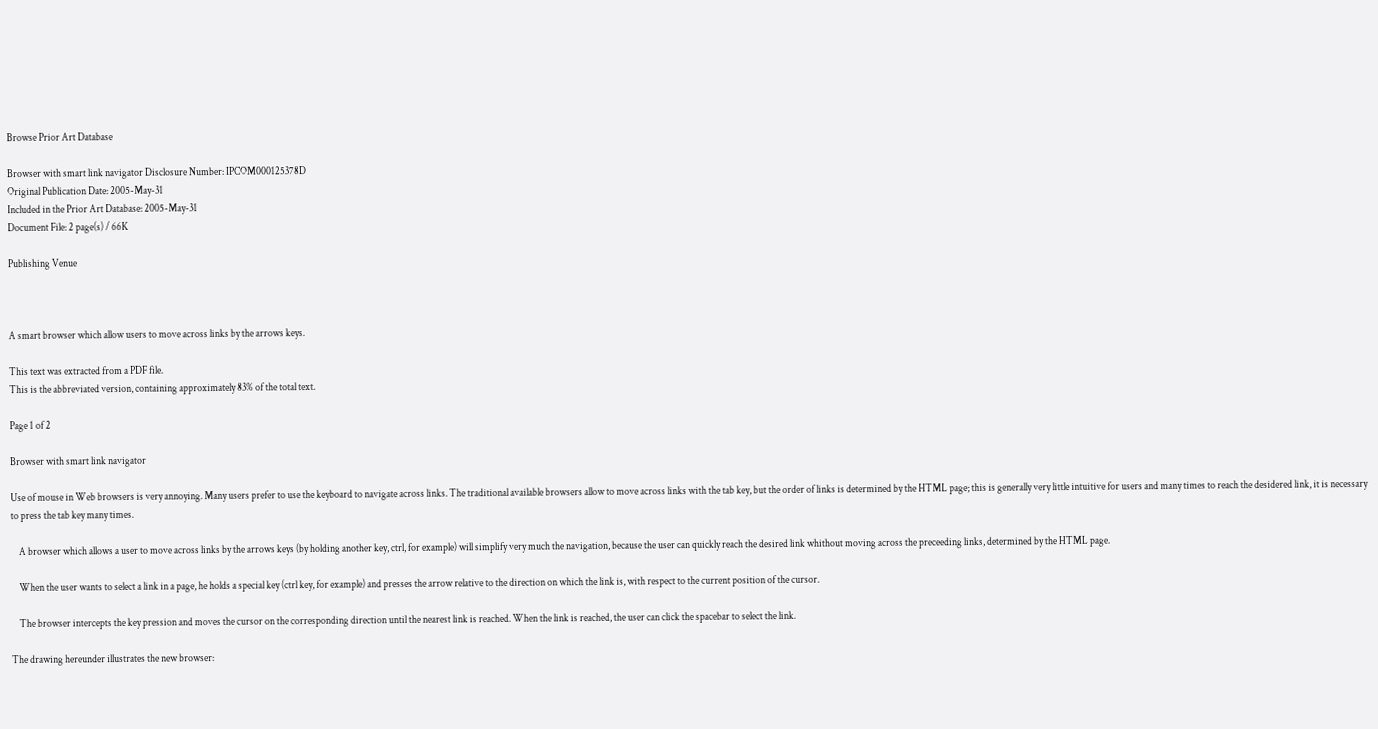Browse Prior Art Database

Browser with smart link navigator Disclosure Number: IPCOM000125378D
Original Publication Date: 2005-May-31
Included in the Prior Art Database: 2005-May-31
Document File: 2 page(s) / 66K

Publishing Venue



A smart browser which allow users to move across links by the arrows keys.

This text was extracted from a PDF file.
This is the abbreviated version, containing approximately 83% of the total text.

Page 1 of 2

Browser with smart link navigator

Use of mouse in Web browsers is very annoying. Many users prefer to use the keyboard to navigate across links. The traditional available browsers allow to move across links with the tab key, but the order of links is determined by the HTML page; this is generally very little intuitive for users and many times to reach the desidered link, it is necessary to press the tab key many times.

    A browser which allows a user to move across links by the arrows keys (by holding another key, ctrl, for example) will simplify very much the navigation, because the user can quickly reach the desired link whithout moving across the preceeding links, determined by the HTML page.

    When the user wants to select a link in a page, he holds a special key (ctrl key, for example) and presses the arrow relative to the direction on which the link is, with respect to the current position of the cursor.

    The browser intercepts the key pression and moves the cursor on the corresponding direction until the nearest link is reached. When the link is reached, the user can click the spacebar to select the link.

The drawing hereunder illustrates the new browser: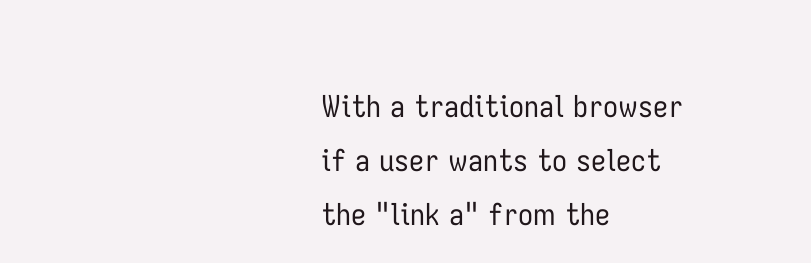With a traditional browser if a user wants to select the "link a" from the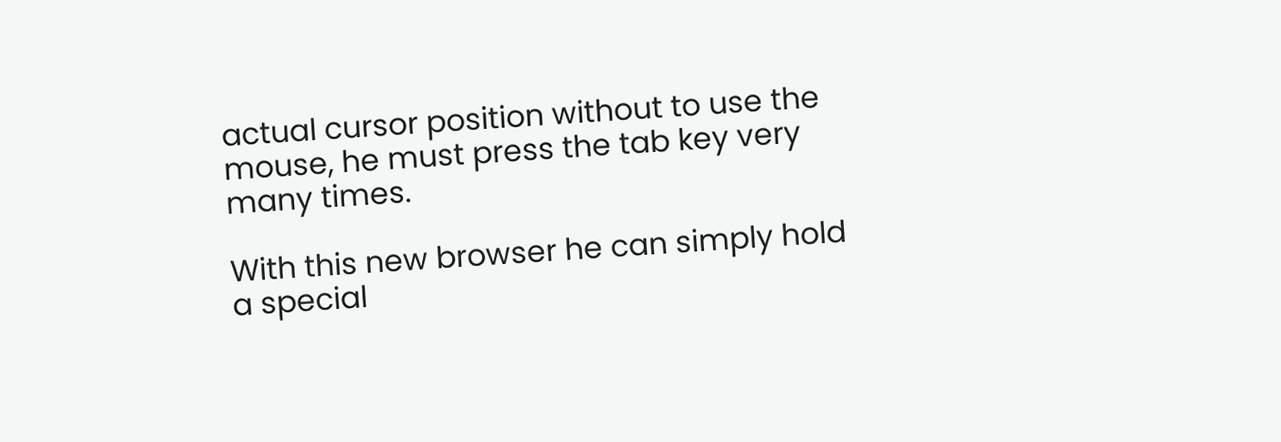actual cursor position without to use the mouse, he must press the tab key very many times.

With this new browser he can simply hold a special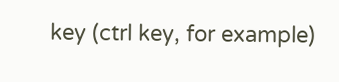key (ctrl key, for example)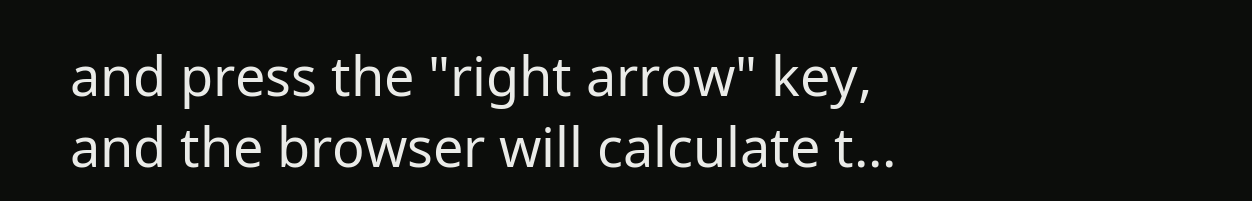and press the "right arrow" key, and the browser will calculate t...